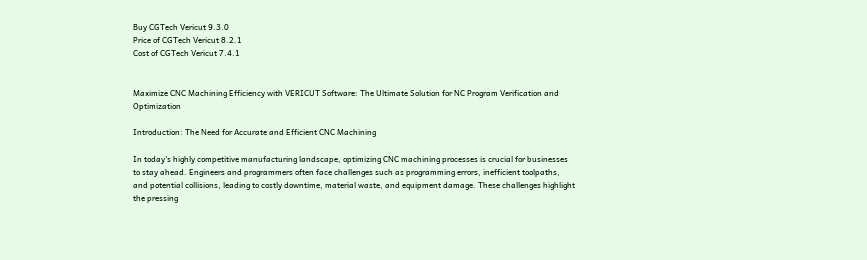Buy CGTech Vericut 9.3.0
Price of CGTech Vericut 8.2.1
Cost of CGTech Vericut 7.4.1


Maximize CNC Machining Efficiency with VERICUT Software: The Ultimate Solution for NC Program Verification and Optimization

Introduction: The Need for Accurate and Efficient CNC Machining

In today's highly competitive manufacturing landscape, optimizing CNC machining processes is crucial for businesses to stay ahead. Engineers and programmers often face challenges such as programming errors, inefficient toolpaths, and potential collisions, leading to costly downtime, material waste, and equipment damage. These challenges highlight the pressing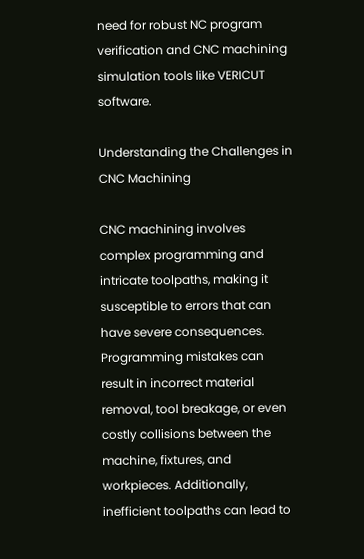need for robust NC program verification and CNC machining simulation tools like VERICUT software.

Understanding the Challenges in CNC Machining

CNC machining involves complex programming and intricate toolpaths, making it susceptible to errors that can have severe consequences. Programming mistakes can result in incorrect material removal, tool breakage, or even costly collisions between the machine, fixtures, and workpieces. Additionally, inefficient toolpaths can lead to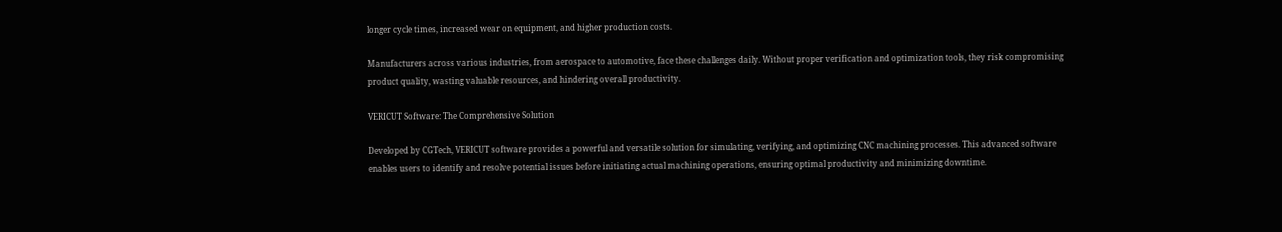longer cycle times, increased wear on equipment, and higher production costs.

Manufacturers across various industries, from aerospace to automotive, face these challenges daily. Without proper verification and optimization tools, they risk compromising product quality, wasting valuable resources, and hindering overall productivity.

VERICUT Software: The Comprehensive Solution

Developed by CGTech, VERICUT software provides a powerful and versatile solution for simulating, verifying, and optimizing CNC machining processes. This advanced software enables users to identify and resolve potential issues before initiating actual machining operations, ensuring optimal productivity and minimizing downtime.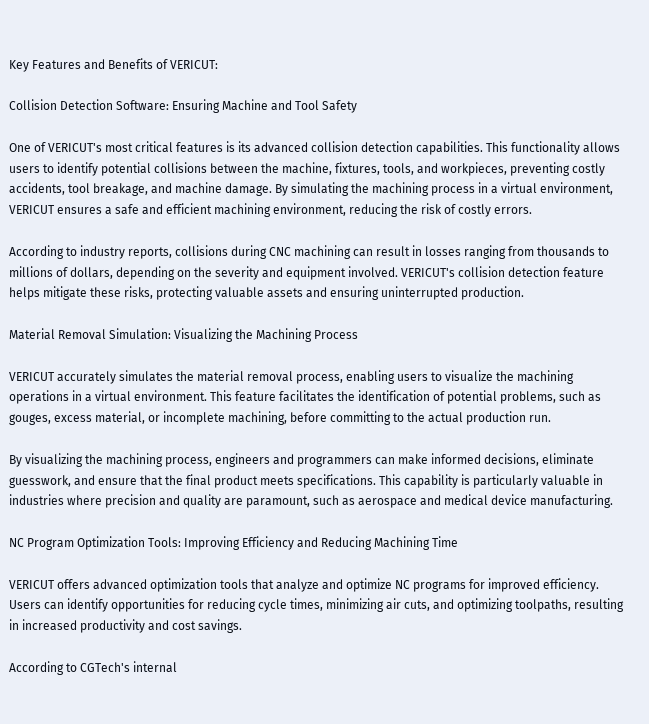Key Features and Benefits of VERICUT:

Collision Detection Software: Ensuring Machine and Tool Safety

One of VERICUT's most critical features is its advanced collision detection capabilities. This functionality allows users to identify potential collisions between the machine, fixtures, tools, and workpieces, preventing costly accidents, tool breakage, and machine damage. By simulating the machining process in a virtual environment, VERICUT ensures a safe and efficient machining environment, reducing the risk of costly errors.

According to industry reports, collisions during CNC machining can result in losses ranging from thousands to millions of dollars, depending on the severity and equipment involved. VERICUT's collision detection feature helps mitigate these risks, protecting valuable assets and ensuring uninterrupted production.

Material Removal Simulation: Visualizing the Machining Process

VERICUT accurately simulates the material removal process, enabling users to visualize the machining operations in a virtual environment. This feature facilitates the identification of potential problems, such as gouges, excess material, or incomplete machining, before committing to the actual production run.

By visualizing the machining process, engineers and programmers can make informed decisions, eliminate guesswork, and ensure that the final product meets specifications. This capability is particularly valuable in industries where precision and quality are paramount, such as aerospace and medical device manufacturing.

NC Program Optimization Tools: Improving Efficiency and Reducing Machining Time

VERICUT offers advanced optimization tools that analyze and optimize NC programs for improved efficiency. Users can identify opportunities for reducing cycle times, minimizing air cuts, and optimizing toolpaths, resulting in increased productivity and cost savings.

According to CGTech's internal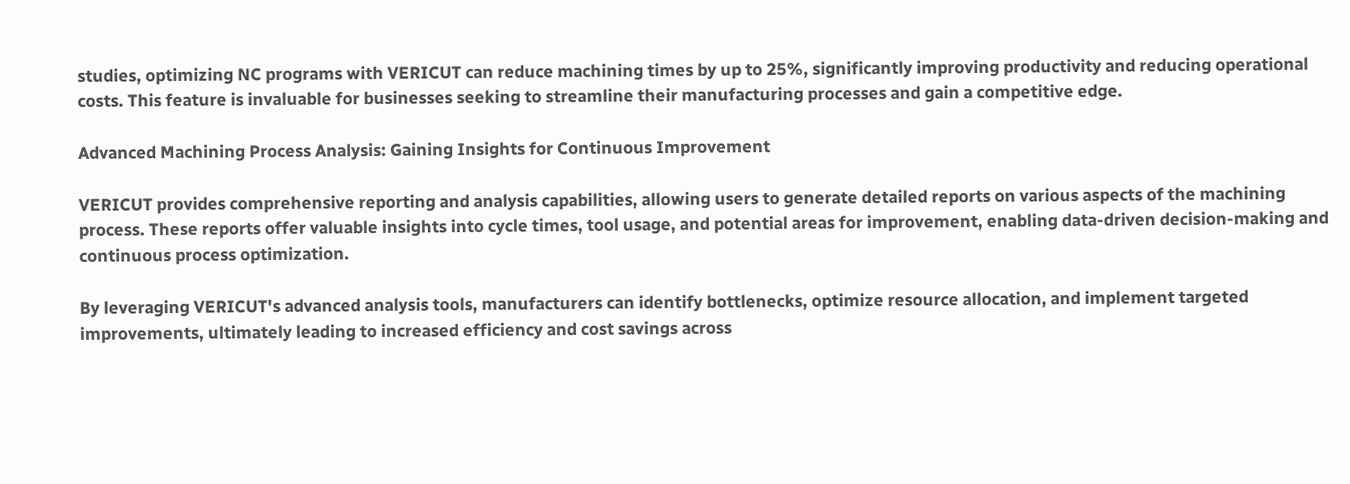studies, optimizing NC programs with VERICUT can reduce machining times by up to 25%, significantly improving productivity and reducing operational costs. This feature is invaluable for businesses seeking to streamline their manufacturing processes and gain a competitive edge.

Advanced Machining Process Analysis: Gaining Insights for Continuous Improvement

VERICUT provides comprehensive reporting and analysis capabilities, allowing users to generate detailed reports on various aspects of the machining process. These reports offer valuable insights into cycle times, tool usage, and potential areas for improvement, enabling data-driven decision-making and continuous process optimization.

By leveraging VERICUT's advanced analysis tools, manufacturers can identify bottlenecks, optimize resource allocation, and implement targeted improvements, ultimately leading to increased efficiency and cost savings across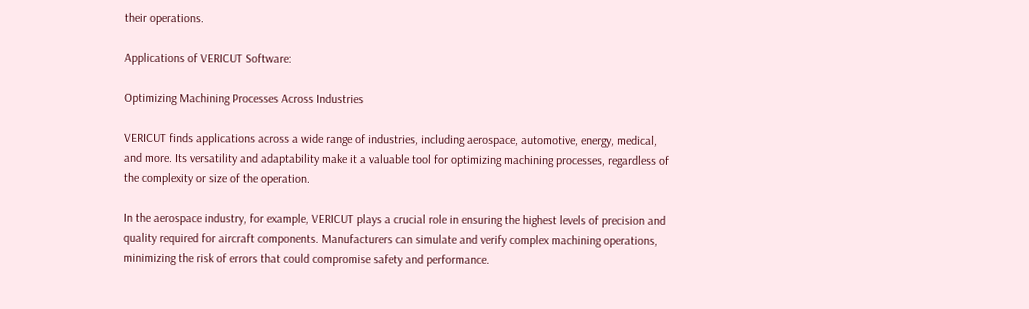their operations.

Applications of VERICUT Software:

Optimizing Machining Processes Across Industries

VERICUT finds applications across a wide range of industries, including aerospace, automotive, energy, medical, and more. Its versatility and adaptability make it a valuable tool for optimizing machining processes, regardless of the complexity or size of the operation.

In the aerospace industry, for example, VERICUT plays a crucial role in ensuring the highest levels of precision and quality required for aircraft components. Manufacturers can simulate and verify complex machining operations, minimizing the risk of errors that could compromise safety and performance.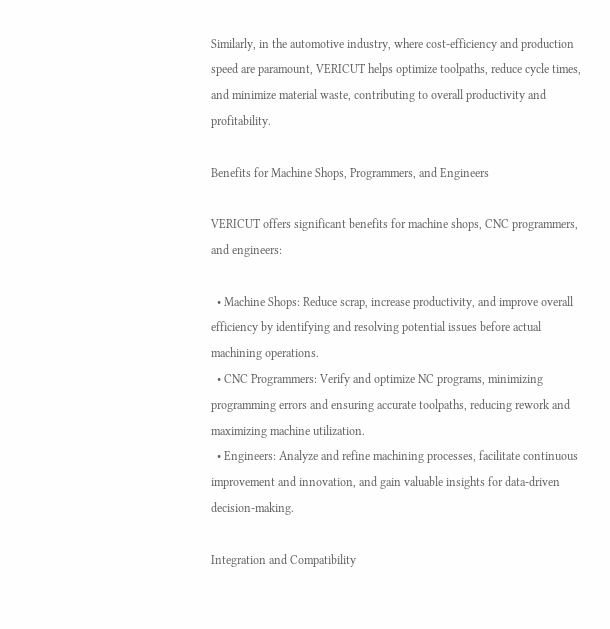Similarly, in the automotive industry, where cost-efficiency and production speed are paramount, VERICUT helps optimize toolpaths, reduce cycle times, and minimize material waste, contributing to overall productivity and profitability.

Benefits for Machine Shops, Programmers, and Engineers

VERICUT offers significant benefits for machine shops, CNC programmers, and engineers:

  • Machine Shops: Reduce scrap, increase productivity, and improve overall efficiency by identifying and resolving potential issues before actual machining operations.
  • CNC Programmers: Verify and optimize NC programs, minimizing programming errors and ensuring accurate toolpaths, reducing rework and maximizing machine utilization.
  • Engineers: Analyze and refine machining processes, facilitate continuous improvement and innovation, and gain valuable insights for data-driven decision-making.

Integration and Compatibility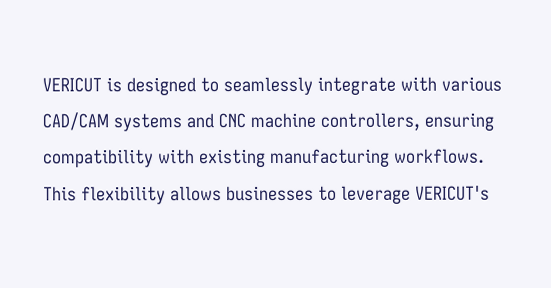VERICUT is designed to seamlessly integrate with various CAD/CAM systems and CNC machine controllers, ensuring compatibility with existing manufacturing workflows. This flexibility allows businesses to leverage VERICUT's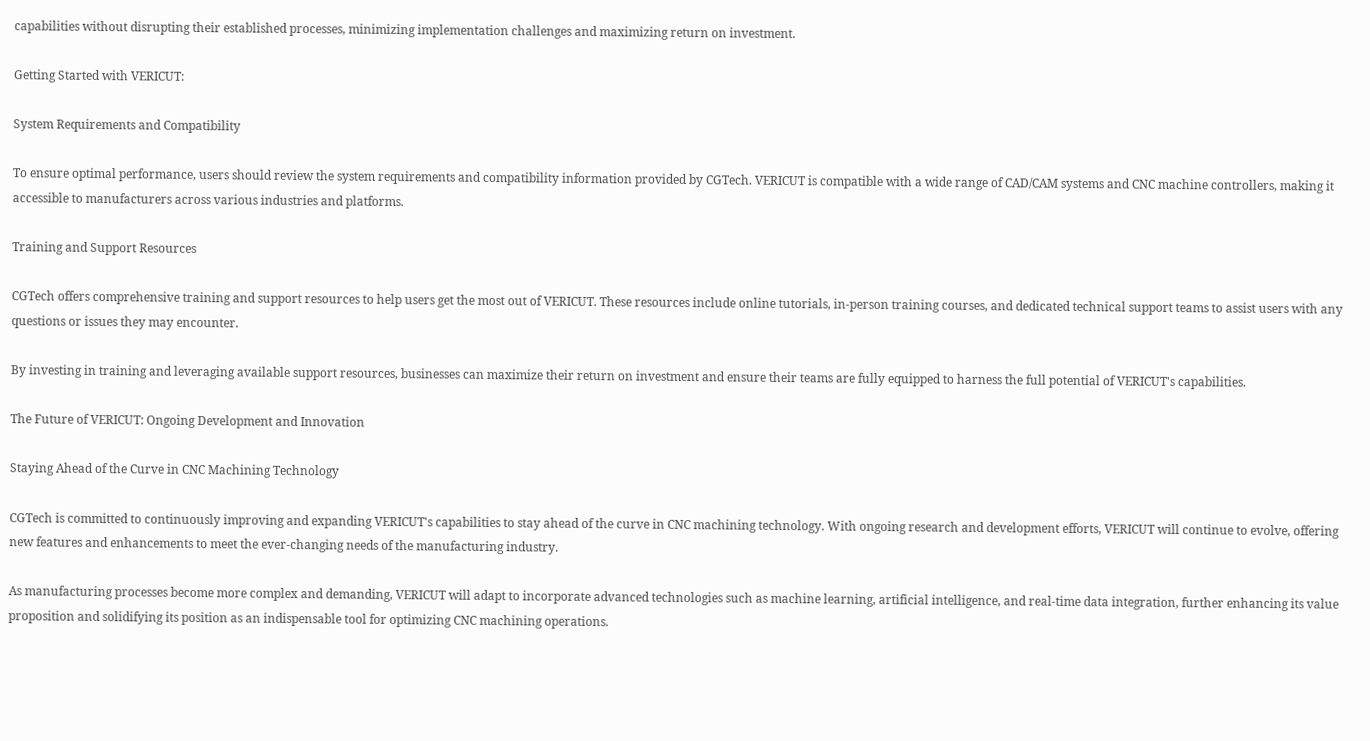capabilities without disrupting their established processes, minimizing implementation challenges and maximizing return on investment.

Getting Started with VERICUT:

System Requirements and Compatibility

To ensure optimal performance, users should review the system requirements and compatibility information provided by CGTech. VERICUT is compatible with a wide range of CAD/CAM systems and CNC machine controllers, making it accessible to manufacturers across various industries and platforms.

Training and Support Resources

CGTech offers comprehensive training and support resources to help users get the most out of VERICUT. These resources include online tutorials, in-person training courses, and dedicated technical support teams to assist users with any questions or issues they may encounter.

By investing in training and leveraging available support resources, businesses can maximize their return on investment and ensure their teams are fully equipped to harness the full potential of VERICUT's capabilities.

The Future of VERICUT: Ongoing Development and Innovation

Staying Ahead of the Curve in CNC Machining Technology

CGTech is committed to continuously improving and expanding VERICUT's capabilities to stay ahead of the curve in CNC machining technology. With ongoing research and development efforts, VERICUT will continue to evolve, offering new features and enhancements to meet the ever-changing needs of the manufacturing industry.

As manufacturing processes become more complex and demanding, VERICUT will adapt to incorporate advanced technologies such as machine learning, artificial intelligence, and real-time data integration, further enhancing its value proposition and solidifying its position as an indispensable tool for optimizing CNC machining operations.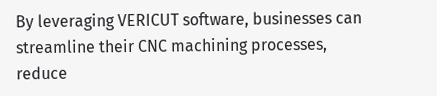By leveraging VERICUT software, businesses can streamline their CNC machining processes, reduce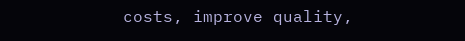costs, improve quality,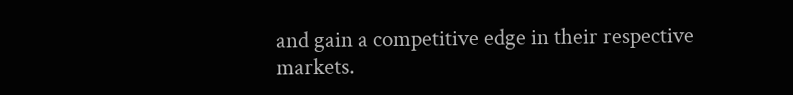and gain a competitive edge in their respective markets.